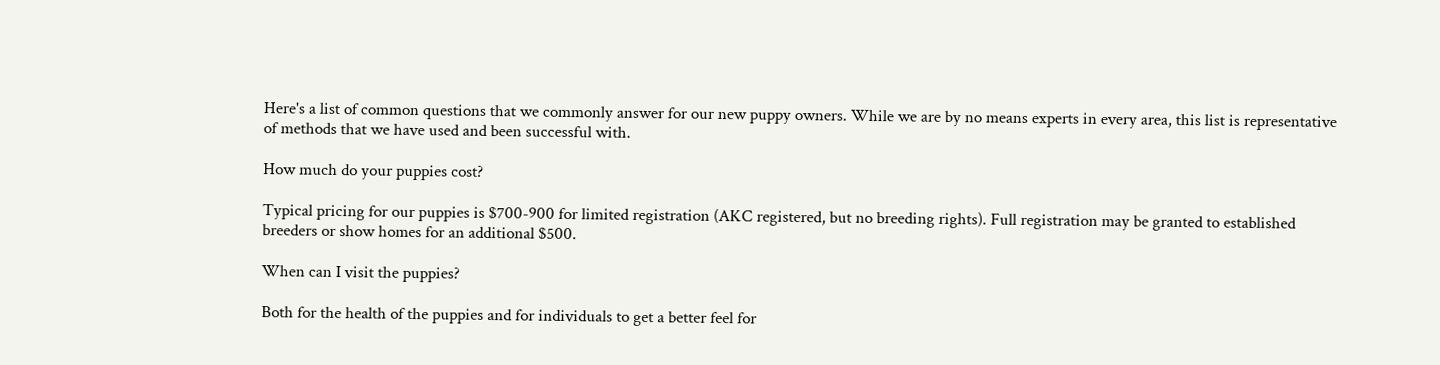Here's a list of common questions that we commonly answer for our new puppy owners. While we are by no means experts in every area, this list is representative of methods that we have used and been successful with.

How much do your puppies cost?

Typical pricing for our puppies is $700-900 for limited registration (AKC registered, but no breeding rights). Full registration may be granted to established breeders or show homes for an additional $500.

When can I visit the puppies?

Both for the health of the puppies and for individuals to get a better feel for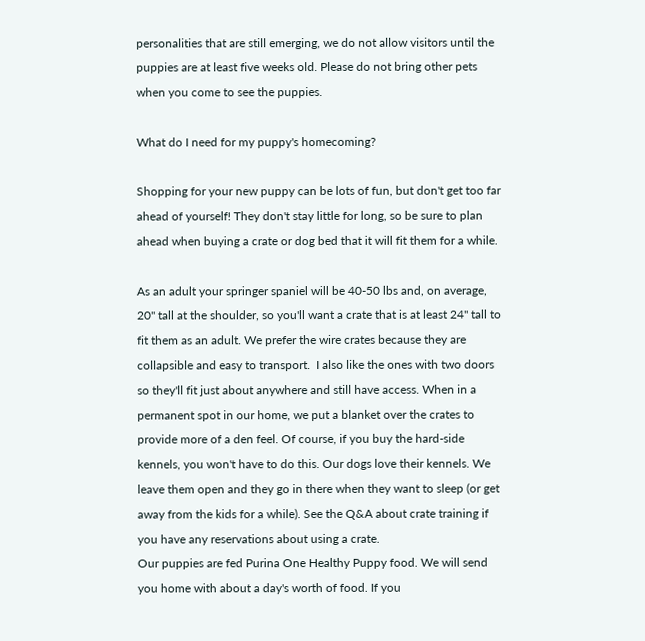personalities that are still emerging, we do not allow visitors until the puppies are at least five weeks old. Please do not bring other pets when you come to see the puppies.

What do I need for my puppy's homecoming?

Shopping for your new puppy can be lots of fun, but don't get too far ahead of yourself! They don't stay little for long, so be sure to plan ahead when buying a crate or dog bed that it will fit them for a while.

As an adult your springer spaniel will be 40-50 lbs and, on average, 20" tall at the shoulder, so you'll want a crate that is at least 24" tall to fit them as an adult. We prefer the wire crates because they are collapsible and easy to transport.  I also like the ones with two doors so they'll fit just about anywhere and still have access. When in a permanent spot in our home, we put a blanket over the crates to provide more of a den feel. Of course, if you buy the hard-side kennels, you won't have to do this. Our dogs love their kennels. We leave them open and they go in there when they want to sleep (or get away from the kids for a while). See the Q&A about crate training if you have any reservations about using a crate.
Our puppies are fed Purina One Healthy Puppy food. We will send you home with about a day's worth of food. If you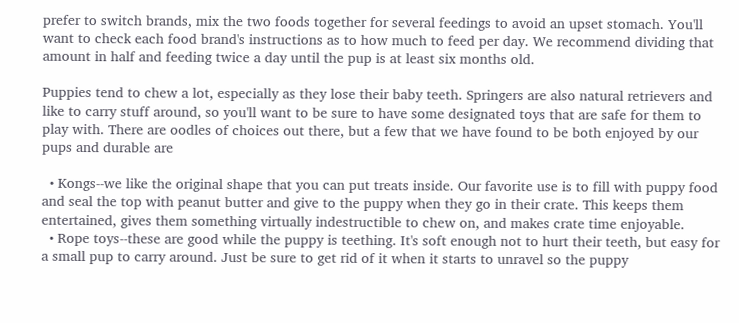prefer to switch brands, mix the two foods together for several feedings to avoid an upset stomach. You'll want to check each food brand's instructions as to how much to feed per day. We recommend dividing that amount in half and feeding twice a day until the pup is at least six months old.

Puppies tend to chew a lot, especially as they lose their baby teeth. Springers are also natural retrievers and like to carry stuff around, so you'll want to be sure to have some designated toys that are safe for them to play with. There are oodles of choices out there, but a few that we have found to be both enjoyed by our pups and durable are

  • Kongs--we like the original shape that you can put treats inside. Our favorite use is to fill with puppy food and seal the top with peanut butter and give to the puppy when they go in their crate. This keeps them entertained, gives them something virtually indestructible to chew on, and makes crate time enjoyable.
  • Rope toys--these are good while the puppy is teething. It's soft enough not to hurt their teeth, but easy for a small pup to carry around. Just be sure to get rid of it when it starts to unravel so the puppy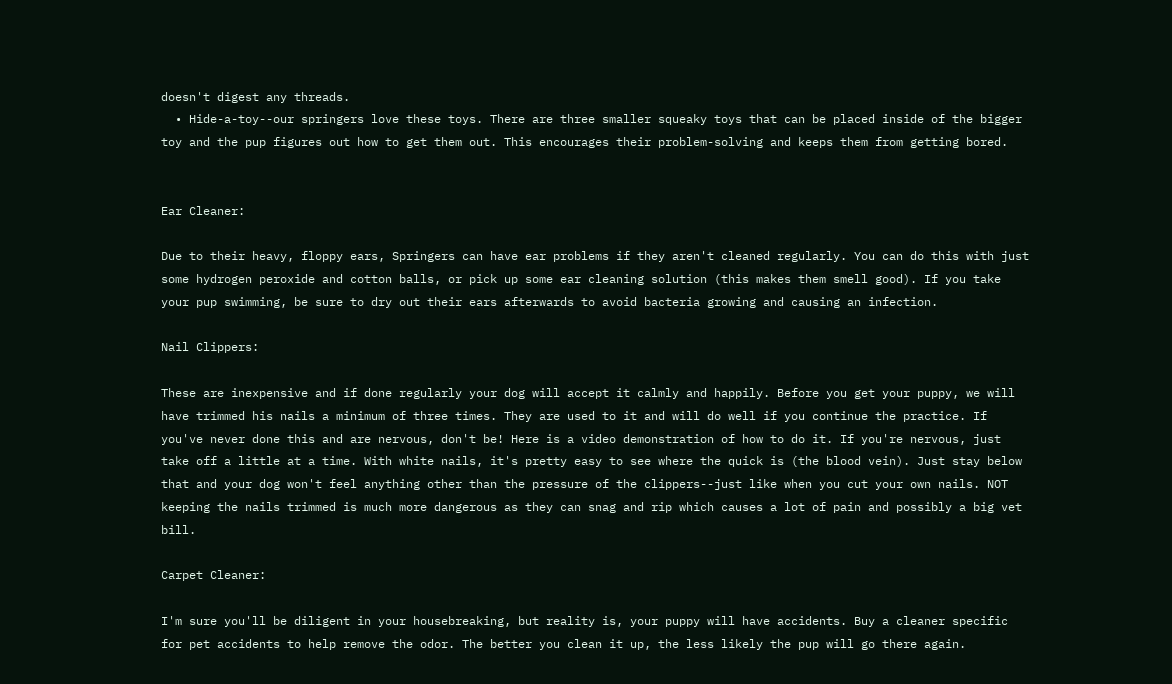doesn't digest any threads.
  • Hide-a-toy--our springers love these toys. There are three smaller squeaky toys that can be placed inside of the bigger toy and the pup figures out how to get them out. This encourages their problem-solving and keeps them from getting bored.


Ear Cleaner:

Due to their heavy, floppy ears, Springers can have ear problems if they aren't cleaned regularly. You can do this with just some hydrogen peroxide and cotton balls, or pick up some ear cleaning solution (this makes them smell good). If you take your pup swimming, be sure to dry out their ears afterwards to avoid bacteria growing and causing an infection.

Nail Clippers:

These are inexpensive and if done regularly your dog will accept it calmly and happily. Before you get your puppy, we will have trimmed his nails a minimum of three times. They are used to it and will do well if you continue the practice. If you've never done this and are nervous, don't be! Here is a video demonstration of how to do it. If you're nervous, just take off a little at a time. With white nails, it's pretty easy to see where the quick is (the blood vein). Just stay below that and your dog won't feel anything other than the pressure of the clippers--just like when you cut your own nails. NOT keeping the nails trimmed is much more dangerous as they can snag and rip which causes a lot of pain and possibly a big vet bill.

Carpet Cleaner:

I'm sure you'll be diligent in your housebreaking, but reality is, your puppy will have accidents. Buy a cleaner specific for pet accidents to help remove the odor. The better you clean it up, the less likely the pup will go there again.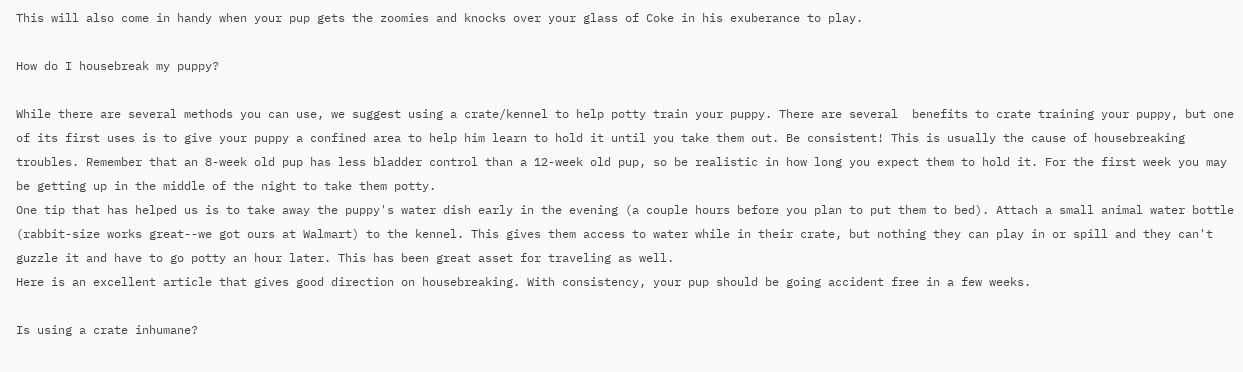This will also come in handy when your pup gets the zoomies and knocks over your glass of Coke in his exuberance to play.

How do I housebreak my puppy?

While there are several methods you can use, we suggest using a crate/kennel to help potty train your puppy. There are several  benefits to crate training your puppy, but one of its first uses is to give your puppy a confined area to help him learn to hold it until you take them out. Be consistent! This is usually the cause of housebreaking troubles. Remember that an 8-week old pup has less bladder control than a 12-week old pup, so be realistic in how long you expect them to hold it. For the first week you may be getting up in the middle of the night to take them potty.
One tip that has helped us is to take away the puppy's water dish early in the evening (a couple hours before you plan to put them to bed). Attach a small animal water bottle (rabbit-size works great--we got ours at Walmart) to the kennel. This gives them access to water while in their crate, but nothing they can play in or spill and they can't guzzle it and have to go potty an hour later. This has been great asset for traveling as well.
Here is an excellent article that gives good direction on housebreaking. With consistency, your pup should be going accident free in a few weeks.

Is using a crate inhumane?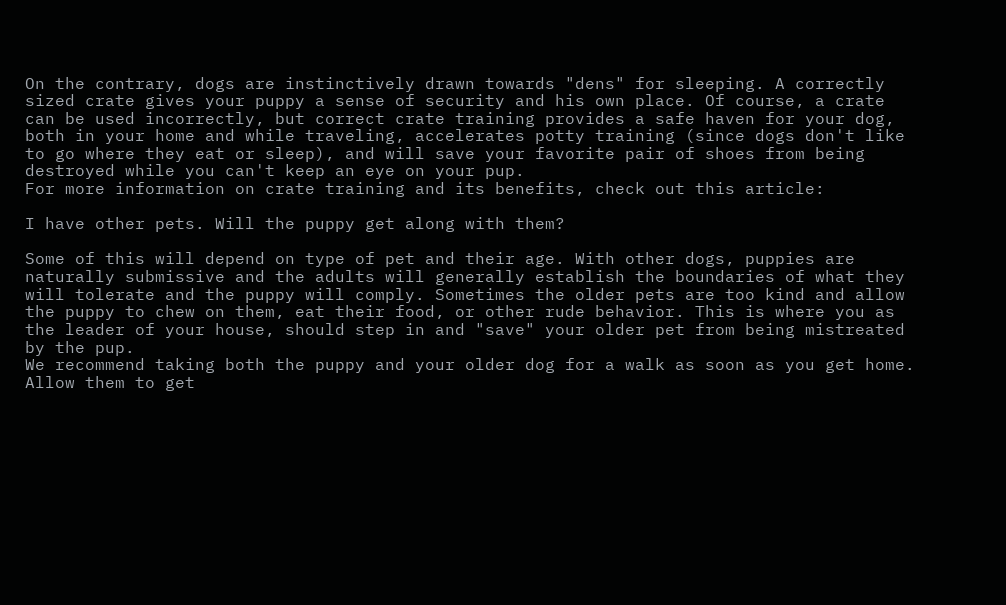On the contrary, dogs are instinctively drawn towards "dens" for sleeping. A correctly sized crate gives your puppy a sense of security and his own place. Of course, a crate can be used incorrectly, but correct crate training provides a safe haven for your dog, both in your home and while traveling, accelerates potty training (since dogs don't like to go where they eat or sleep), and will save your favorite pair of shoes from being destroyed while you can't keep an eye on your pup.
For more information on crate training and its benefits, check out this article:

I have other pets. Will the puppy get along with them?

Some of this will depend on type of pet and their age. With other dogs, puppies are naturally submissive and the adults will generally establish the boundaries of what they will tolerate and the puppy will comply. Sometimes the older pets are too kind and allow the puppy to chew on them, eat their food, or other rude behavior. This is where you as the leader of your house, should step in and "save" your older pet from being mistreated by the pup.
We recommend taking both the puppy and your older dog for a walk as soon as you get home. Allow them to get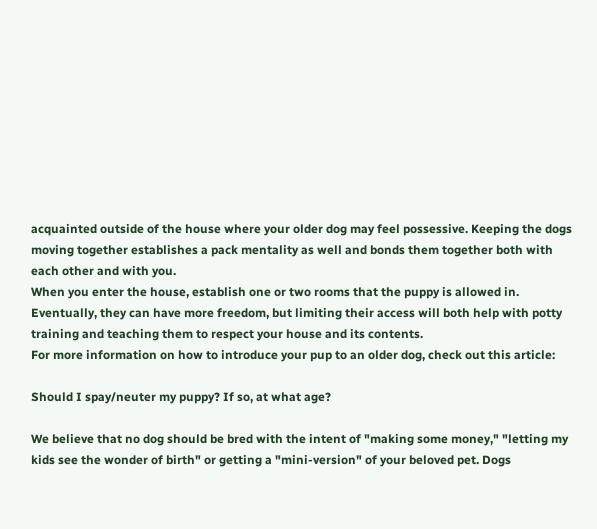acquainted outside of the house where your older dog may feel possessive. Keeping the dogs moving together establishes a pack mentality as well and bonds them together both with each other and with you.
When you enter the house, establish one or two rooms that the puppy is allowed in. Eventually, they can have more freedom, but limiting their access will both help with potty training and teaching them to respect your house and its contents.
For more information on how to introduce your pup to an older dog, check out this article:

Should I spay/neuter my puppy? If so, at what age?

We believe that no dog should be bred with the intent of "making some money," "letting my kids see the wonder of birth" or getting a "mini-version" of your beloved pet. Dogs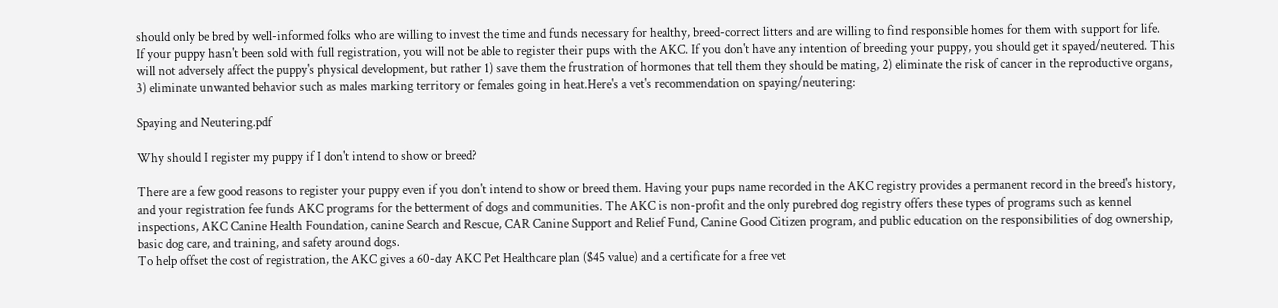should only be bred by well-informed folks who are willing to invest the time and funds necessary for healthy, breed-correct litters and are willing to find responsible homes for them with support for life.
If your puppy hasn't been sold with full registration, you will not be able to register their pups with the AKC. If you don't have any intention of breeding your puppy, you should get it spayed/neutered. This will not adversely affect the puppy's physical development, but rather 1) save them the frustration of hormones that tell them they should be mating, 2) eliminate the risk of cancer in the reproductive organs, 3) eliminate unwanted behavior such as males marking territory or females going in heat.Here's a vet's recommendation on spaying/neutering:

Spaying and Neutering.pdf

Why should I register my puppy if I don't intend to show or breed?

There are a few good reasons to register your puppy even if you don't intend to show or breed them. Having your pups name recorded in the AKC registry provides a permanent record in the breed's history, and your registration fee funds AKC programs for the betterment of dogs and communities. The AKC is non-profit and the only purebred dog registry offers these types of programs such as kennel inspections, AKC Canine Health Foundation, canine Search and Rescue, CAR Canine Support and Relief Fund, Canine Good Citizen program, and public education on the responsibilities of dog ownership, basic dog care, and training, and safety around dogs.
To help offset the cost of registration, the AKC gives a 60-day AKC Pet Healthcare plan ($45 value) and a certificate for a free vet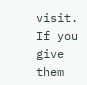visit. If you give them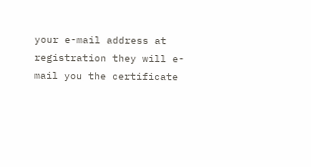your e-mail address at registration they will e-mail you the certificate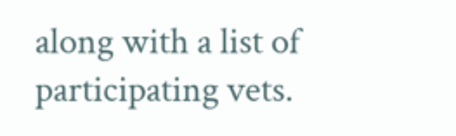along with a list of participating vets.